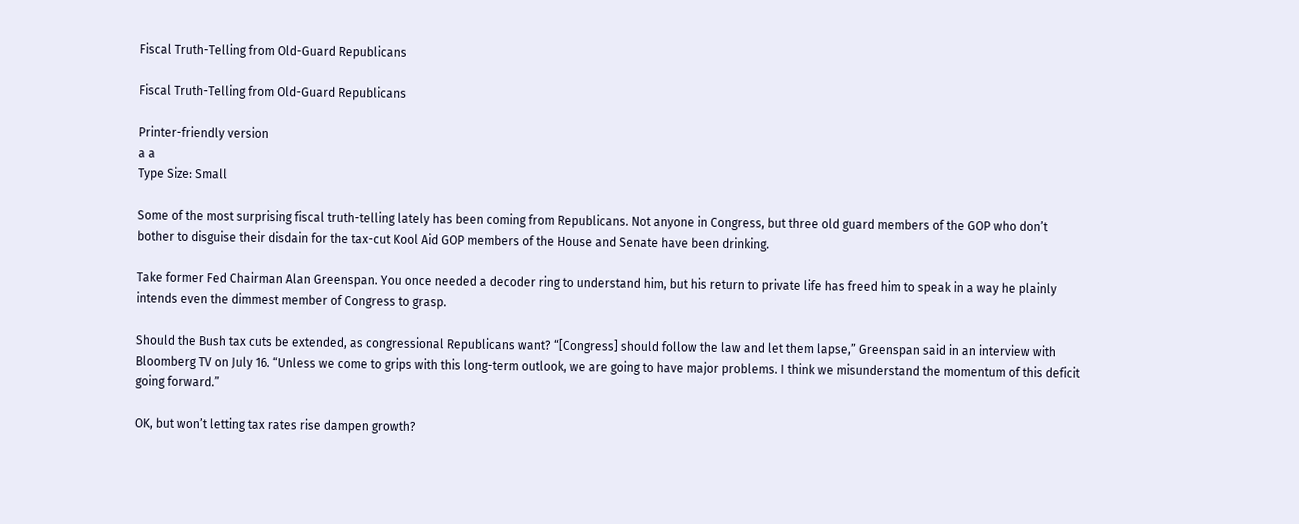Fiscal Truth-Telling from Old-Guard Republicans

Fiscal Truth-Telling from Old-Guard Republicans

Printer-friendly version
a a
Type Size: Small

Some of the most surprising fiscal truth-telling lately has been coming from Republicans. Not anyone in Congress, but three old guard members of the GOP who don’t bother to disguise their disdain for the tax-cut Kool Aid GOP members of the House and Senate have been drinking.

Take former Fed Chairman Alan Greenspan. You once needed a decoder ring to understand him, but his return to private life has freed him to speak in a way he plainly intends even the dimmest member of Congress to grasp.

Should the Bush tax cuts be extended, as congressional Republicans want? “[Congress] should follow the law and let them lapse,” Greenspan said in an interview with Bloomberg TV on July 16. “Unless we come to grips with this long-term outlook, we are going to have major problems. I think we misunderstand the momentum of this deficit going forward.”

OK, but won’t letting tax rates rise dampen growth?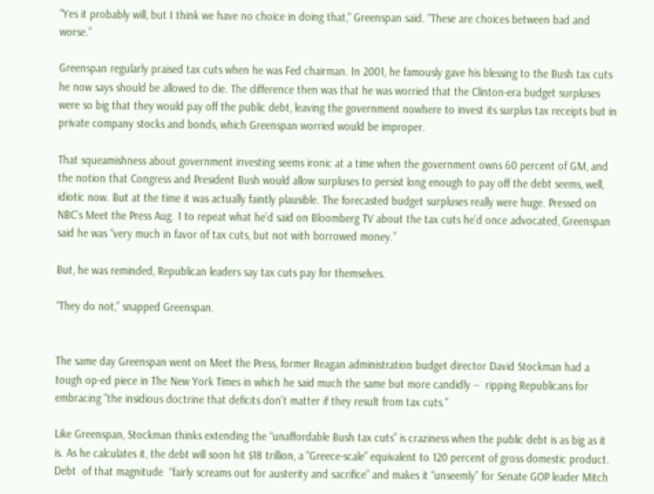“Yes it probably will, but I think we have no choice in doing that," Greenspan said. "These are choices between bad and worse.”

Greenspan regularly praised tax cuts when he was Fed chairman. In 2001, he famously gave his blessing to the Bush tax cuts he now says should be allowed to die. The difference then was that he was worried that the Clinton-era budget surpluses were so big that they would pay off the public debt, leaving the government nowhere to invest its surplus tax receipts but in private company stocks and bonds, which Greenspan worried would be improper.

That squeamishness about government investing seems ironic at a time when the government owns 60 percent of GM, and the notion that Congress and President Bush would allow surpluses to persist long enough to pay off the debt seems, well, idiotic now. But at the time it was actually faintly plausible. The forecasted budget surpluses really were huge. Pressed on NBC’s Meet the Press Aug. 1 to repeat what he’d said on Bloomberg TV about the tax cuts he’d once advocated, Greenspan said he was “very much in favor of tax cuts, but not with borrowed money.”

But, he was reminded, Republican leaders say tax cuts pay for themselves.

“They do not,” snapped Greenspan.


The same day Greenspan went on Meet the Press, former Reagan administration budget director David Stockman had a tough op-ed piece in The New York Times in which he said much the same but more candidly --  ripping Republicans for embracing "the insidious doctrine that deficits don’t matter if they result from tax cuts."

Like Greenspan, Stockman thinks extending the “unaffordable Bush tax cuts” is craziness when the public debt is as big as it is. As he calculates it, the debt will soon hit $18 trillion, a "Greece-scale” equivalent to 120 percent of gross domestic product. Debt  of that magnitude  “fairly screams out for austerity and sacrifice” and makes it “unseemly” for Senate GOP leader Mitch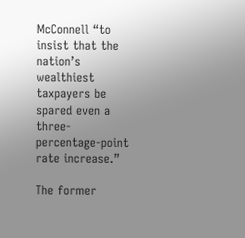McConnell “to insist that the nation’s wealthiest taxpayers be spared even a three-percentage-point rate increase.”

The former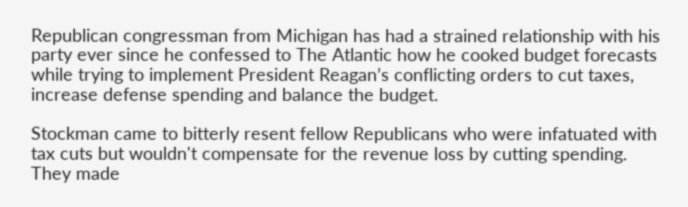Republican congressman from Michigan has had a strained relationship with his party ever since he confessed to The Atlantic how he cooked budget forecasts while trying to implement President Reagan’s conflicting orders to cut taxes, increase defense spending and balance the budget.

Stockman came to bitterly resent fellow Republicans who were infatuated with tax cuts but wouldn't compensate for the revenue loss by cutting spending. They made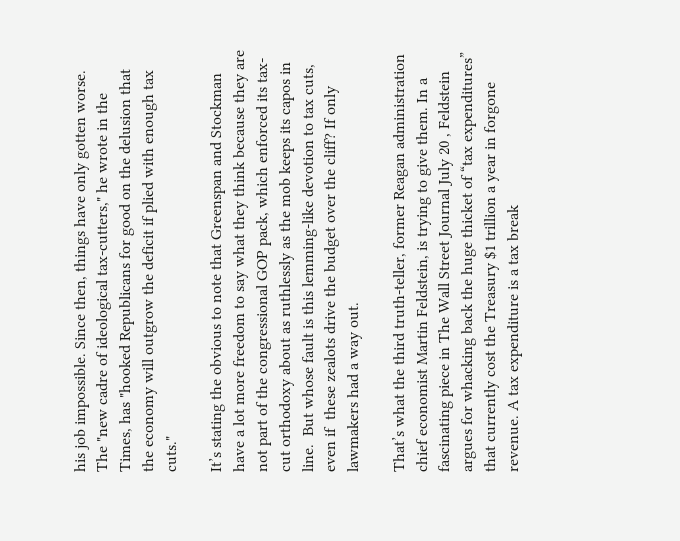his job impossible. Since then, things have only gotten worse. The "new cadre of ideological tax-cutters," he wrote in the Times, has "hooked Republicans for good on the delusion that the economy will outgrow the deficit if plied with enough tax cuts."

It’s stating the obvious to note that Greenspan and Stockman have a lot more freedom to say what they think because they are not part of the congressional GOP pack, which enforced its tax-cut orthodoxy about as ruthlessly as the mob keeps its capos in line.  But whose fault is this lemming-like devotion to tax cuts, even if  these zealots drive the budget over the cliff? If only lawmakers had a way out.

That’s what the third truth-teller, former Reagan administration chief economist Martin Feldstein, is trying to give them. In a fascinating piece in The Wall Street Journal July 20 , Feldstein argues for whacking back the huge thicket of “tax expenditures” that currently cost the Treasury $1 trillion a year in forgone revenue. A tax expenditure is a tax break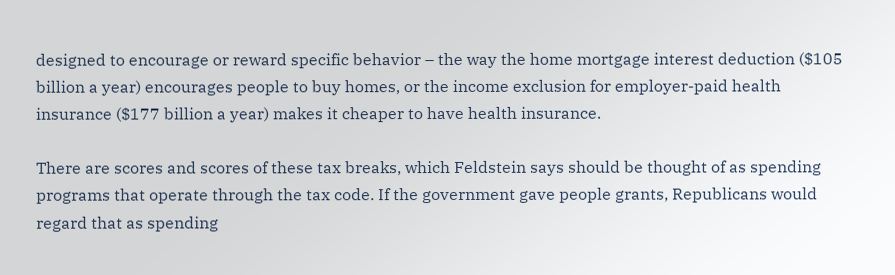designed to encourage or reward specific behavior – the way the home mortgage interest deduction ($105 billion a year) encourages people to buy homes, or the income exclusion for employer-paid health insurance ($177 billion a year) makes it cheaper to have health insurance.

There are scores and scores of these tax breaks, which Feldstein says should be thought of as spending programs that operate through the tax code. If the government gave people grants, Republicans would regard that as spending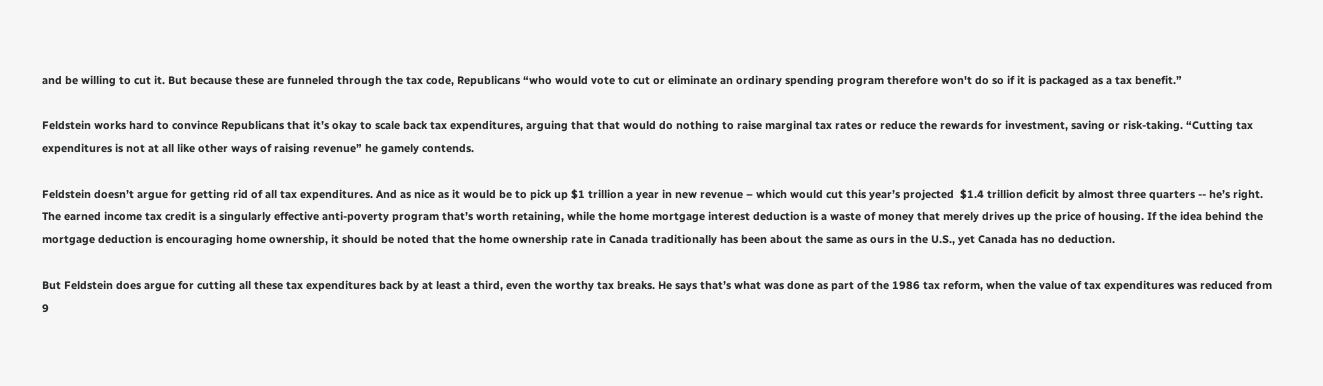and be willing to cut it. But because these are funneled through the tax code, Republicans “who would vote to cut or eliminate an ordinary spending program therefore won't do so if it is packaged as a tax benefit.”

Feldstein works hard to convince Republicans that it’s okay to scale back tax expenditures, arguing that that would do nothing to raise marginal tax rates or reduce the rewards for investment, saving or risk-taking. “Cutting tax expenditures is not at all like other ways of raising revenue” he gamely contends.

Feldstein doesn’t argue for getting rid of all tax expenditures. And as nice as it would be to pick up $1 trillion a year in new revenue – which would cut this year’s projected  $1.4 trillion deficit by almost three quarters -- he’s right. The earned income tax credit is a singularly effective anti-poverty program that’s worth retaining, while the home mortgage interest deduction is a waste of money that merely drives up the price of housing. If the idea behind the mortgage deduction is encouraging home ownership, it should be noted that the home ownership rate in Canada traditionally has been about the same as ours in the U.S., yet Canada has no deduction.

But Feldstein does argue for cutting all these tax expenditures back by at least a third, even the worthy tax breaks. He says that’s what was done as part of the 1986 tax reform, when the value of tax expenditures was reduced from 9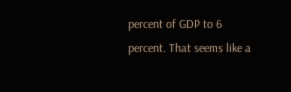percent of GDP to 6 percent. That seems like a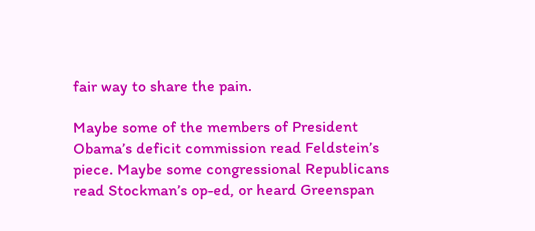fair way to share the pain.

Maybe some of the members of President Obama’s deficit commission read Feldstein’s piece. Maybe some congressional Republicans read Stockman’s op-ed, or heard Greenspan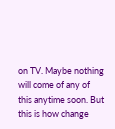on TV. Maybe nothing will come of any of this anytime soon. But this is how change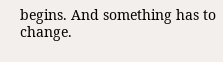begins. And something has to change.